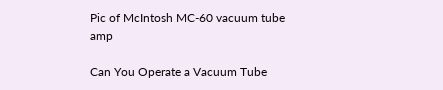Pic of McIntosh MC-60 vacuum tube amp

Can You Operate a Vacuum Tube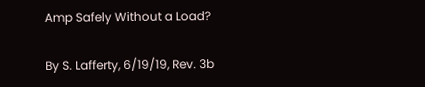Amp Safely Without a Load?

By S. Lafferty, 6/19/19, Rev. 3b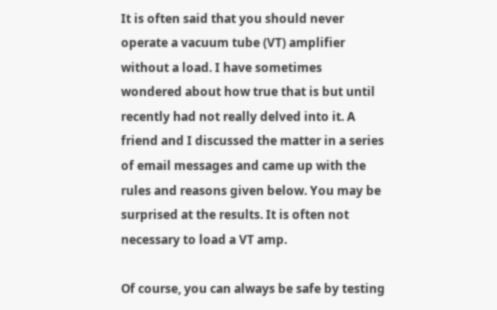It is often said that you should never operate a vacuum tube (VT) amplifier without a load. I have sometimes wondered about how true that is but until recently had not really delved into it. A friend and I discussed the matter in a series of email messages and came up with the rules and reasons given below. You may be surprised at the results. It is often not necessary to load a VT amp.

Of course, you can always be safe by testing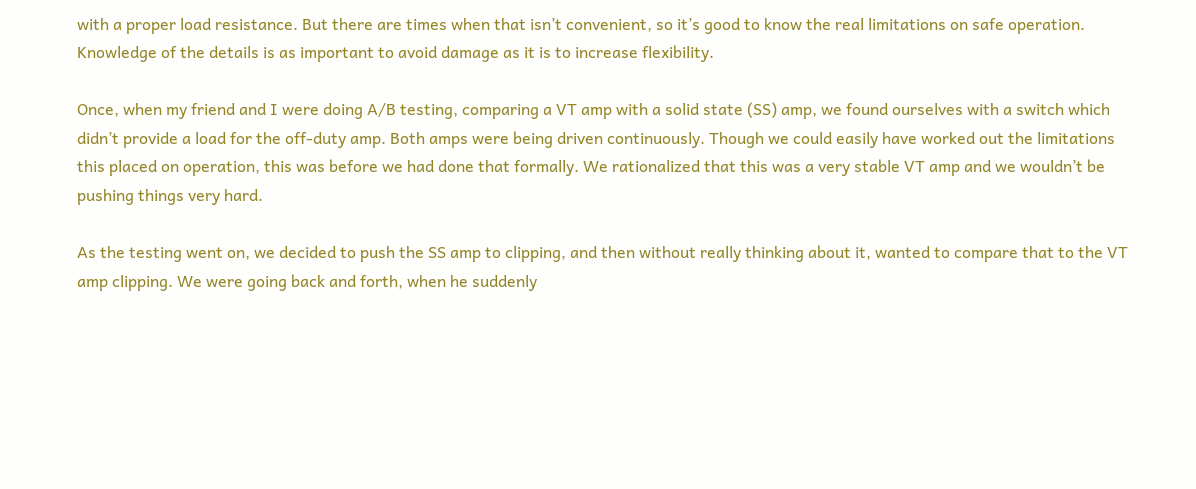with a proper load resistance. But there are times when that isn’t convenient, so it’s good to know the real limitations on safe operation. Knowledge of the details is as important to avoid damage as it is to increase flexibility.

Once, when my friend and I were doing A/B testing, comparing a VT amp with a solid state (SS) amp, we found ourselves with a switch which didn’t provide a load for the off-duty amp. Both amps were being driven continuously. Though we could easily have worked out the limitations this placed on operation, this was before we had done that formally. We rationalized that this was a very stable VT amp and we wouldn’t be pushing things very hard.

As the testing went on, we decided to push the SS amp to clipping, and then without really thinking about it, wanted to compare that to the VT amp clipping. We were going back and forth, when he suddenly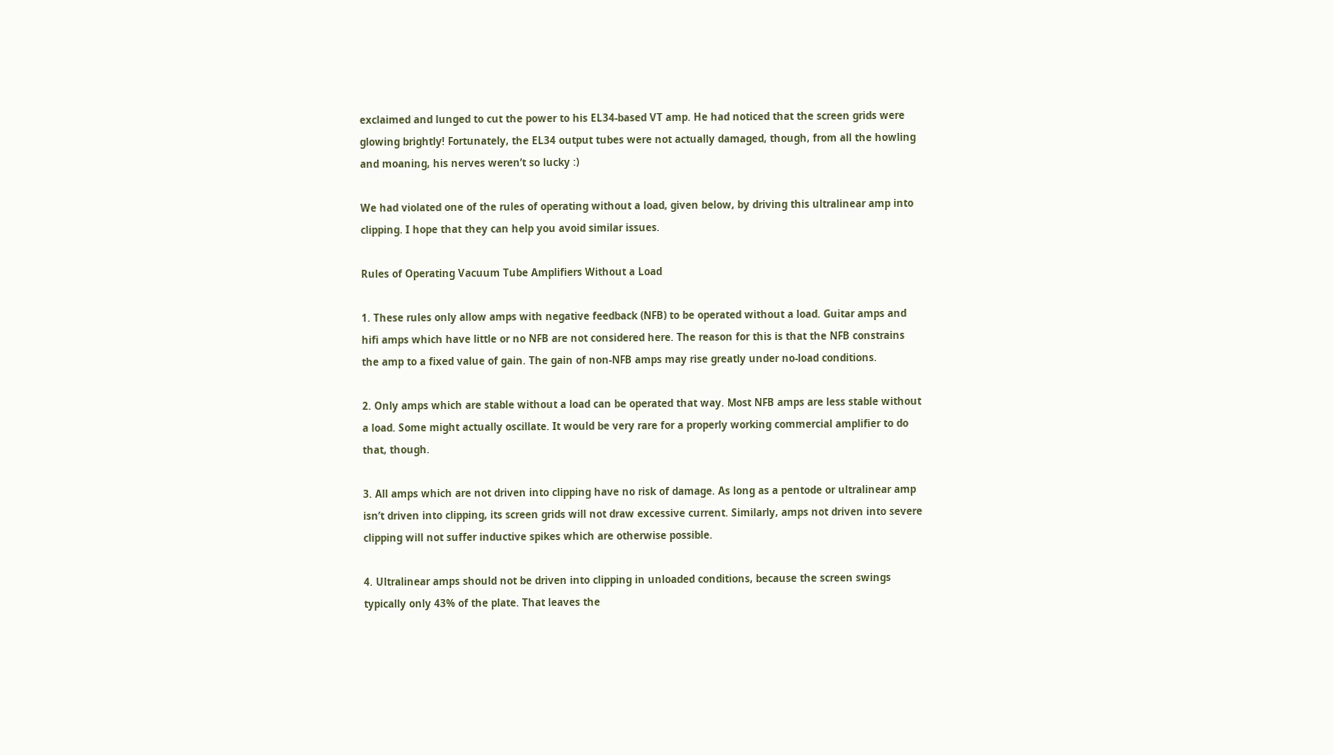exclaimed and lunged to cut the power to his EL34-based VT amp. He had noticed that the screen grids were glowing brightly! Fortunately, the EL34 output tubes were not actually damaged, though, from all the howling and moaning, his nerves weren’t so lucky :)

We had violated one of the rules of operating without a load, given below, by driving this ultralinear amp into clipping. I hope that they can help you avoid similar issues.

Rules of Operating Vacuum Tube Amplifiers Without a Load

1. These rules only allow amps with negative feedback (NFB) to be operated without a load. Guitar amps and hifi amps which have little or no NFB are not considered here. The reason for this is that the NFB constrains the amp to a fixed value of gain. The gain of non-NFB amps may rise greatly under no-load conditions.

2. Only amps which are stable without a load can be operated that way. Most NFB amps are less stable without a load. Some might actually oscillate. It would be very rare for a properly working commercial amplifier to do that, though.

3. All amps which are not driven into clipping have no risk of damage. As long as a pentode or ultralinear amp isn’t driven into clipping, its screen grids will not draw excessive current. Similarly, amps not driven into severe clipping will not suffer inductive spikes which are otherwise possible.

4. Ultralinear amps should not be driven into clipping in unloaded conditions, because the screen swings typically only 43% of the plate. That leaves the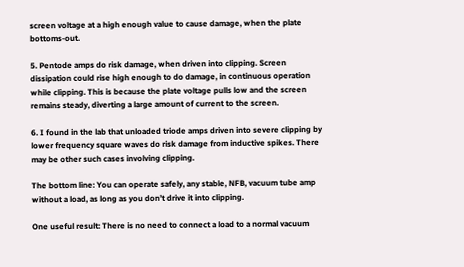screen voltage at a high enough value to cause damage, when the plate bottoms-out.

5. Pentode amps do risk damage, when driven into clipping. Screen dissipation could rise high enough to do damage, in continuous operation while clipping. This is because the plate voltage pulls low and the screen remains steady, diverting a large amount of current to the screen.

6. I found in the lab that unloaded triode amps driven into severe clipping by lower frequency square waves do risk damage from inductive spikes. There may be other such cases involving clipping.

The bottom line: You can operate safely, any stable, NFB, vacuum tube amp without a load, as long as you don’t drive it into clipping.

One useful result: There is no need to connect a load to a normal vacuum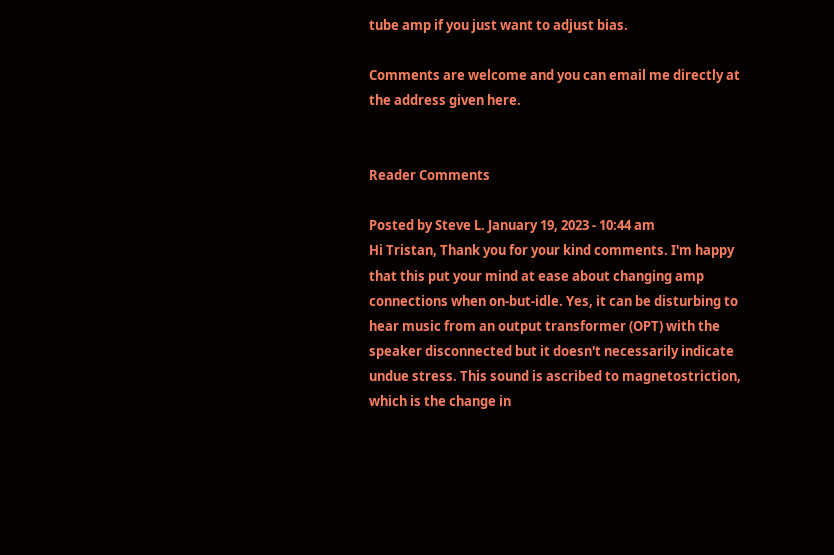tube amp if you just want to adjust bias.

Comments are welcome and you can email me directly at the address given here.


Reader Comments

Posted by Steve L. January 19, 2023 - 10:44 am
Hi Tristan, Thank you for your kind comments. I'm happy that this put your mind at ease about changing amp connections when on-but-idle. Yes, it can be disturbing to hear music from an output transformer (OPT) with the speaker disconnected but it doesn't necessarily indicate undue stress. This sound is ascribed to magnetostriction, which is the change in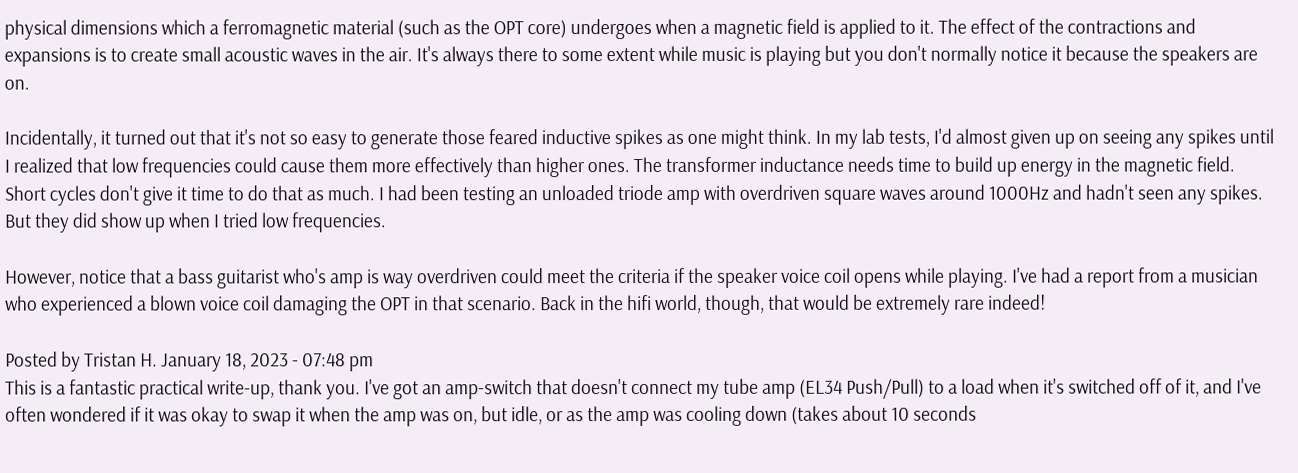physical dimensions which a ferromagnetic material (such as the OPT core) undergoes when a magnetic field is applied to it. The effect of the contractions and expansions is to create small acoustic waves in the air. It's always there to some extent while music is playing but you don't normally notice it because the speakers are on.

Incidentally, it turned out that it's not so easy to generate those feared inductive spikes as one might think. In my lab tests, I'd almost given up on seeing any spikes until I realized that low frequencies could cause them more effectively than higher ones. The transformer inductance needs time to build up energy in the magnetic field. Short cycles don't give it time to do that as much. I had been testing an unloaded triode amp with overdriven square waves around 1000Hz and hadn't seen any spikes. But they did show up when I tried low frequencies.

However, notice that a bass guitarist who's amp is way overdriven could meet the criteria if the speaker voice coil opens while playing. I've had a report from a musician who experienced a blown voice coil damaging the OPT in that scenario. Back in the hifi world, though, that would be extremely rare indeed!

Posted by Tristan H. January 18, 2023 - 07:48 pm
This is a fantastic practical write-up, thank you. I've got an amp-switch that doesn't connect my tube amp (EL34 Push/Pull) to a load when it's switched off of it, and I've often wondered if it was okay to swap it when the amp was on, but idle, or as the amp was cooling down (takes about 10 seconds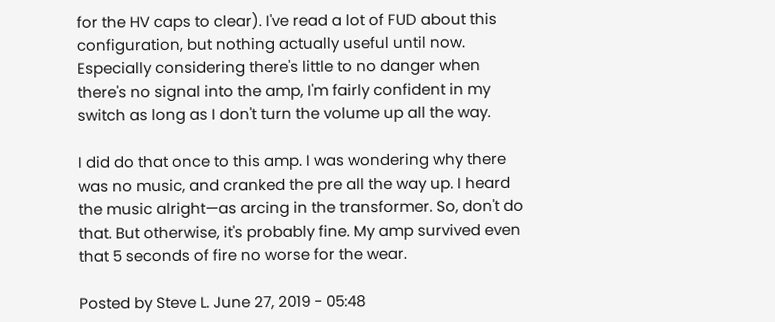for the HV caps to clear). I've read a lot of FUD about this configuration, but nothing actually useful until now. Especially considering there's little to no danger when there's no signal into the amp, I'm fairly confident in my switch as long as I don't turn the volume up all the way.

I did do that once to this amp. I was wondering why there was no music, and cranked the pre all the way up. I heard the music alright—as arcing in the transformer. So, don't do that. But otherwise, it's probably fine. My amp survived even that 5 seconds of fire no worse for the wear.

Posted by Steve L. June 27, 2019 - 05:48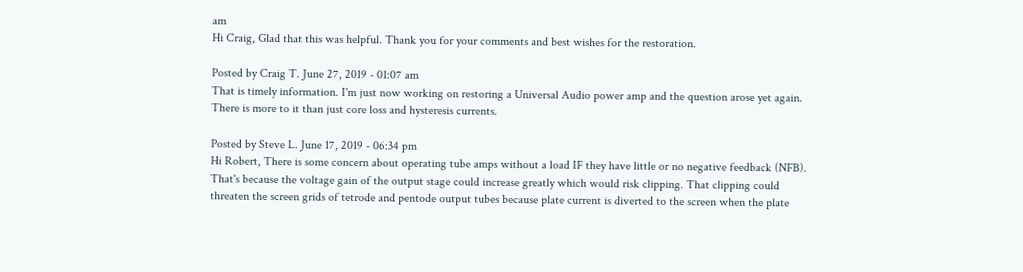am
Hi Craig, Glad that this was helpful. Thank you for your comments and best wishes for the restoration.

Posted by Craig T. June 27, 2019 - 01:07 am
That is timely information. I'm just now working on restoring a Universal Audio power amp and the question arose yet again. There is more to it than just core loss and hysteresis currents.

Posted by Steve L. June 17, 2019 - 06:34 pm
Hi Robert, There is some concern about operating tube amps without a load IF they have little or no negative feedback (NFB). That's because the voltage gain of the output stage could increase greatly which would risk clipping. That clipping could threaten the screen grids of tetrode and pentode output tubes because plate current is diverted to the screen when the plate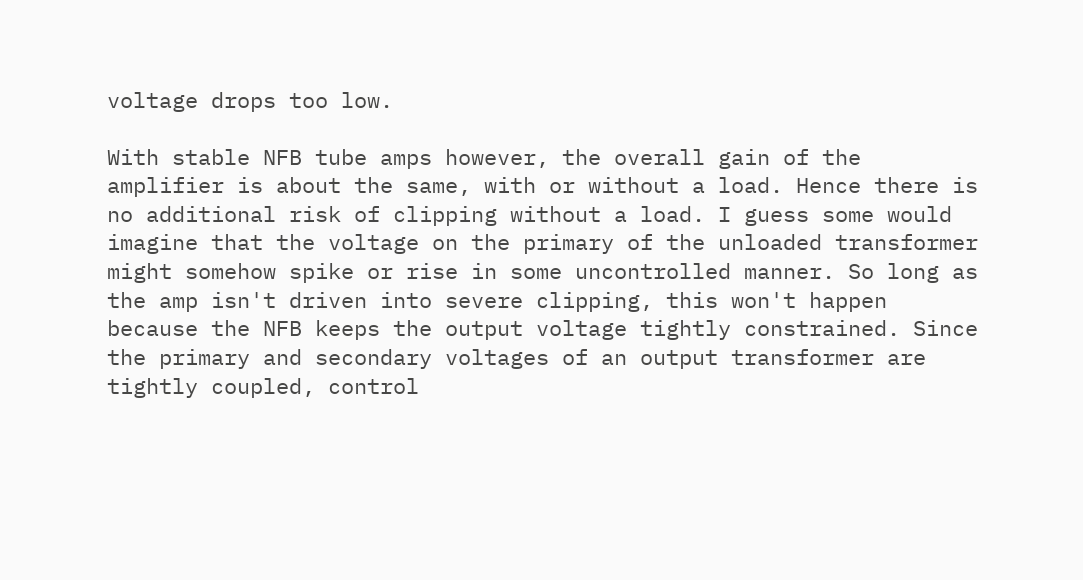voltage drops too low.

With stable NFB tube amps however, the overall gain of the amplifier is about the same, with or without a load. Hence there is no additional risk of clipping without a load. I guess some would imagine that the voltage on the primary of the unloaded transformer might somehow spike or rise in some uncontrolled manner. So long as the amp isn't driven into severe clipping, this won't happen because the NFB keeps the output voltage tightly constrained. Since the primary and secondary voltages of an output transformer are tightly coupled, control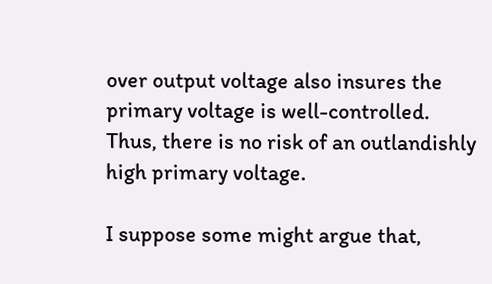over output voltage also insures the primary voltage is well-controlled. Thus, there is no risk of an outlandishly high primary voltage.

I suppose some might argue that,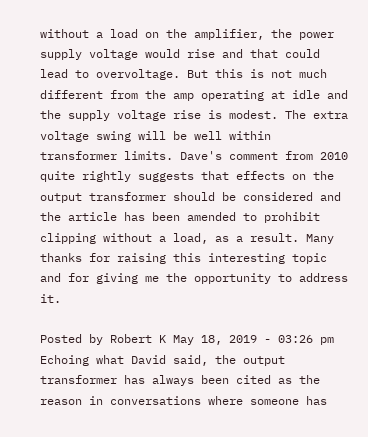without a load on the amplifier, the power supply voltage would rise and that could lead to overvoltage. But this is not much different from the amp operating at idle and the supply voltage rise is modest. The extra voltage swing will be well within transformer limits. Dave's comment from 2010 quite rightly suggests that effects on the output transformer should be considered and the article has been amended to prohibit clipping without a load, as a result. Many thanks for raising this interesting topic and for giving me the opportunity to address it.

Posted by Robert K May 18, 2019 - 03:26 pm
Echoing what David said, the output transformer has always been cited as the reason in conversations where someone has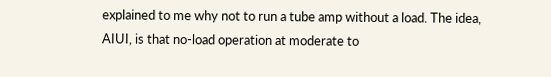explained to me why not to run a tube amp without a load. The idea, AIUI, is that no-load operation at moderate to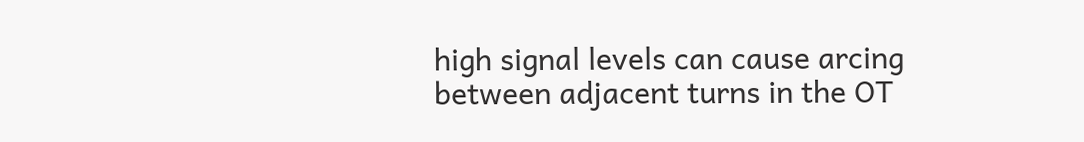high signal levels can cause arcing between adjacent turns in the OT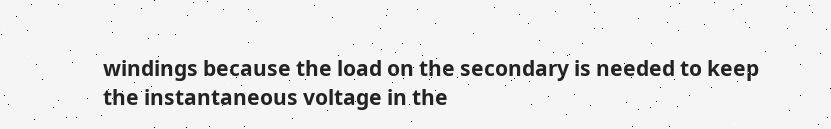windings because the load on the secondary is needed to keep the instantaneous voltage in the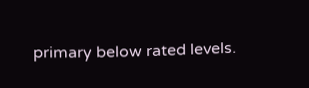primary below rated levels.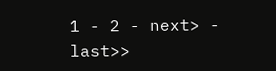1 - 2 - next> - last>>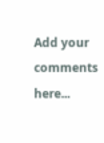Add your comments here...